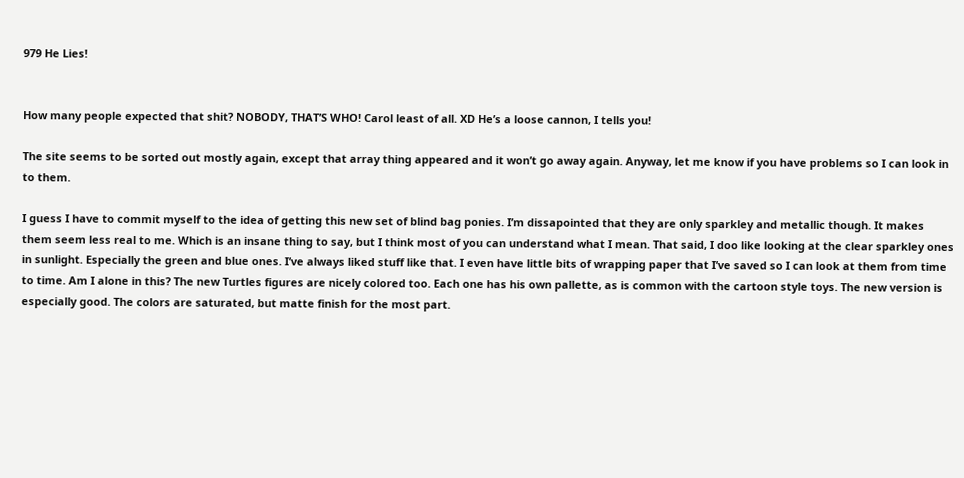979 He Lies!


How many people expected that shit? NOBODY, THAT’S WHO! Carol least of all. XD He’s a loose cannon, I tells you!

The site seems to be sorted out mostly again, except that array thing appeared and it won’t go away again. Anyway, let me know if you have problems so I can look in to them.

I guess I have to commit myself to the idea of getting this new set of blind bag ponies. I’m dissapointed that they are only sparkley and metallic though. It makes them seem less real to me. Which is an insane thing to say, but I think most of you can understand what I mean. That said, I doo like looking at the clear sparkley ones in sunlight. Especially the green and blue ones. I’ve always liked stuff like that. I even have little bits of wrapping paper that I’ve saved so I can look at them from time to time. Am I alone in this? The new Turtles figures are nicely colored too. Each one has his own pallette, as is common with the cartoon style toys. The new version is especially good. The colors are saturated, but matte finish for the most part.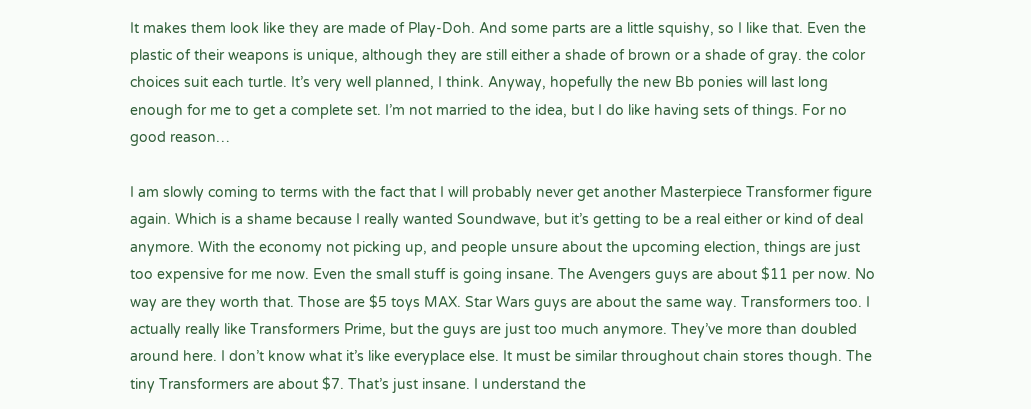It makes them look like they are made of Play-Doh. And some parts are a little squishy, so I like that. Even the plastic of their weapons is unique, although they are still either a shade of brown or a shade of gray. the color choices suit each turtle. It’s very well planned, I think. Anyway, hopefully the new Bb ponies will last long enough for me to get a complete set. I’m not married to the idea, but I do like having sets of things. For no good reason…

I am slowly coming to terms with the fact that I will probably never get another Masterpiece Transformer figure again. Which is a shame because I really wanted Soundwave, but it’s getting to be a real either or kind of deal anymore. With the economy not picking up, and people unsure about the upcoming election, things are just too expensive for me now. Even the small stuff is going insane. The Avengers guys are about $11 per now. No way are they worth that. Those are $5 toys MAX. Star Wars guys are about the same way. Transformers too. I actually really like Transformers Prime, but the guys are just too much anymore. They’ve more than doubled around here. I don’t know what it’s like everyplace else. It must be similar throughout chain stores though. The tiny Transformers are about $7. That’s just insane. I understand the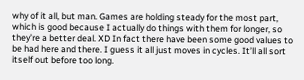why of it all, but man. Games are holding steady for the most part, which is good because I actually do things with them for longer, so they’re a better deal. XD In fact there have been some good values to be had here and there. I guess it all just moves in cycles. It’ll all sort itself out before too long.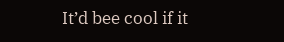It’d bee cool if it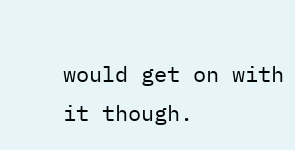would get on with it though.